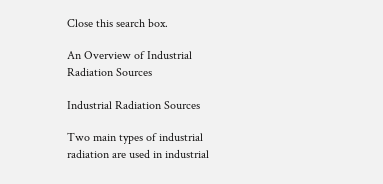Close this search box.

An Overview of Industrial Radiation Sources

Industrial Radiation Sources

Two main types of industrial radiation are used in industrial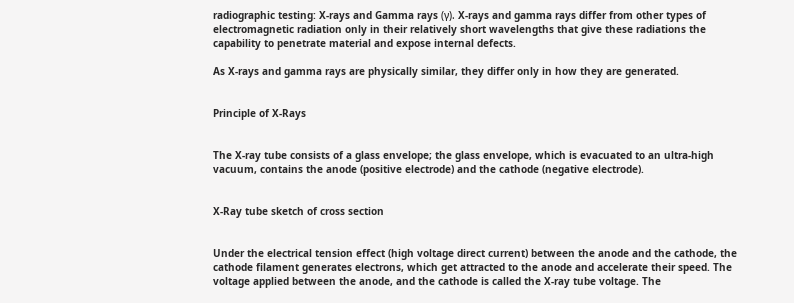radiographic testing: X-rays and Gamma rays (γ). X-rays and gamma rays differ from other types of electromagnetic radiation only in their relatively short wavelengths that give these radiations the capability to penetrate material and expose internal defects.

As X-rays and gamma rays are physically similar, they differ only in how they are generated.


Principle of X-Rays


The X-ray tube consists of a glass envelope; the glass envelope, which is evacuated to an ultra-high vacuum, contains the anode (positive electrode) and the cathode (negative electrode).


X-Ray tube sketch of cross section


Under the electrical tension effect (high voltage direct current) between the anode and the cathode, the cathode filament generates electrons, which get attracted to the anode and accelerate their speed. The voltage applied between the anode, and the cathode is called the X-ray tube voltage. The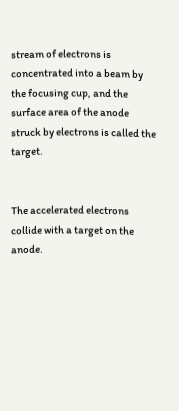stream of electrons is concentrated into a beam by the focusing cup, and the surface area of the anode struck by electrons is called the target.


The accelerated electrons collide with a target on the anode.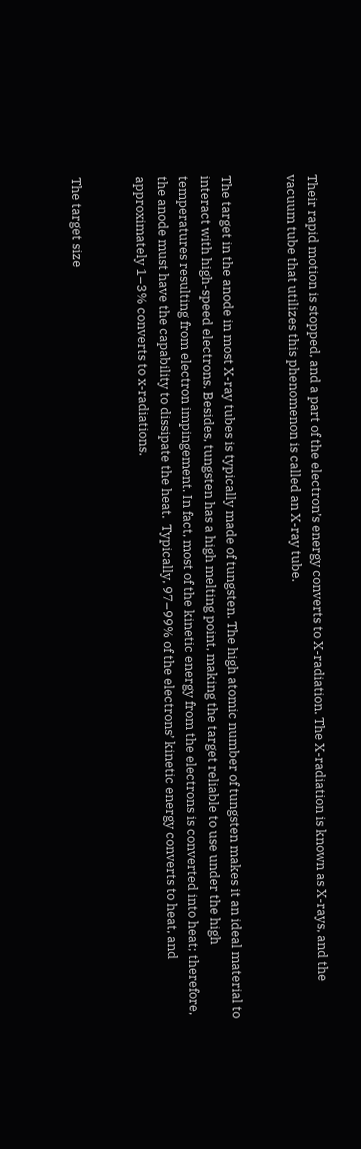Their rapid motion is stopped, and a part of the electron’s energy converts to X-radiation. The X-radiation is known as X-rays, and the vacuum tube that utilizes this phenomenon is called an X-ray tube.


The target in the anode in most X-ray tubes is typically made of tungsten. The high atomic number of tungsten makes it an ideal material to interact with high-speed electrons. Besides, tungsten has a high melting point, making the target reliable to use under the high temperatures resulting from electron impingement. In fact, most of the kinetic energy from the electrons is converted into heat; therefore, the anode must have the capability to dissipate the heat.  Typically, 97–99% of the electrons’ kinetic energy converts to heat, and approximately 1–3% converts to x-radiations.


The target size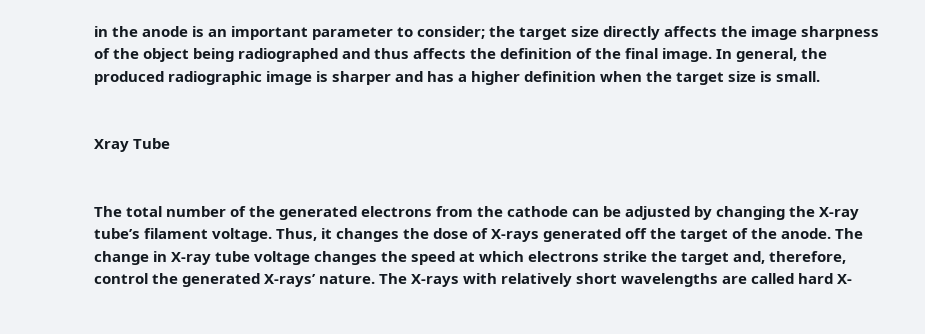in the anode is an important parameter to consider; the target size directly affects the image sharpness of the object being radiographed and thus affects the definition of the final image. In general, the produced radiographic image is sharper and has a higher definition when the target size is small.


Xray Tube


The total number of the generated electrons from the cathode can be adjusted by changing the X-ray tube’s filament voltage. Thus, it changes the dose of X-rays generated off the target of the anode. The change in X-ray tube voltage changes the speed at which electrons strike the target and, therefore, control the generated X-rays’ nature. The X-rays with relatively short wavelengths are called hard X-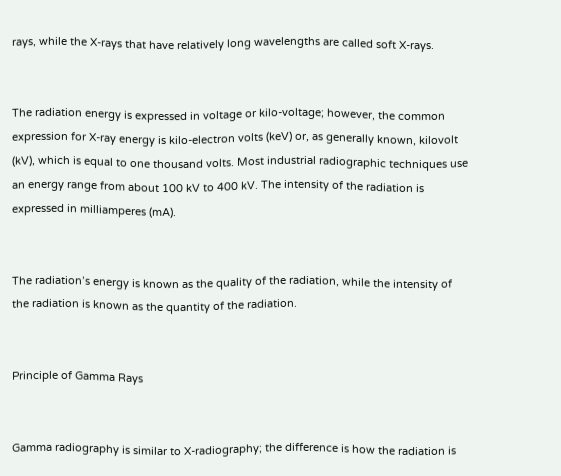rays, while the X-rays that have relatively long wavelengths are called soft X-rays.


The radiation energy is expressed in voltage or kilo-voltage; however, the common expression for X-ray energy is kilo-electron volts (keV) or, as generally known, kilovolt (kV), which is equal to one thousand volts. Most industrial radiographic techniques use an energy range from about 100 kV to 400 kV. The intensity of the radiation is expressed in milliamperes (mA).


The radiation’s energy is known as the quality of the radiation, while the intensity of the radiation is known as the quantity of the radiation.


Principle of Gamma Rays


Gamma radiography is similar to X-radiography; the difference is how the radiation is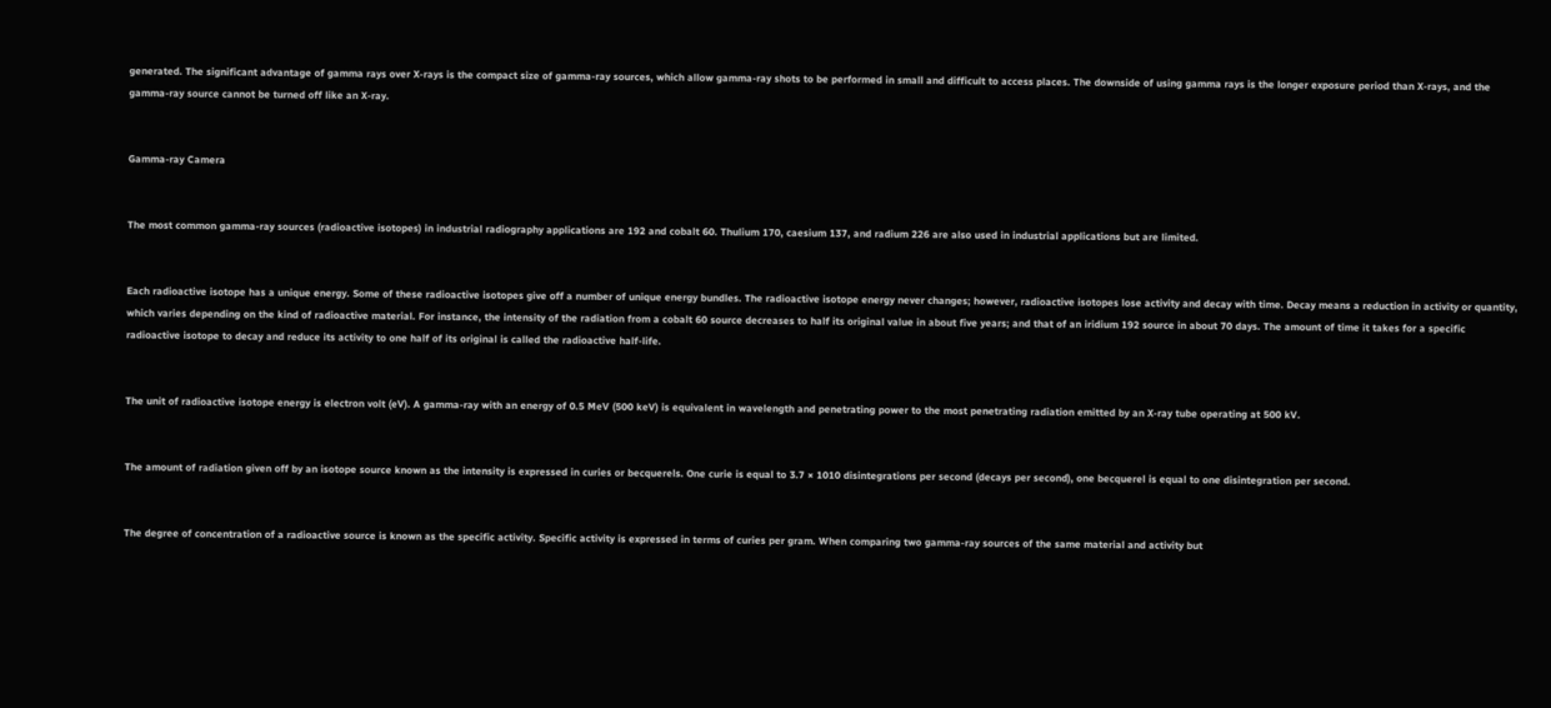generated. The significant advantage of gamma rays over X-rays is the compact size of gamma-ray sources, which allow gamma-ray shots to be performed in small and difficult to access places. The downside of using gamma rays is the longer exposure period than X-rays, and the gamma-ray source cannot be turned off like an X-ray.


Gamma-ray Camera


The most common gamma-ray sources (radioactive isotopes) in industrial radiography applications are 192 and cobalt 60. Thulium 170, caesium 137, and radium 226 are also used in industrial applications but are limited.


Each radioactive isotope has a unique energy. Some of these radioactive isotopes give off a number of unique energy bundles. The radioactive isotope energy never changes; however, radioactive isotopes lose activity and decay with time. Decay means a reduction in activity or quantity, which varies depending on the kind of radioactive material. For instance, the intensity of the radiation from a cobalt 60 source decreases to half its original value in about five years; and that of an iridium 192 source in about 70 days. The amount of time it takes for a specific radioactive isotope to decay and reduce its activity to one half of its original is called the radioactive half-life.


The unit of radioactive isotope energy is electron volt (eV). A gamma-ray with an energy of 0.5 MeV (500 keV) is equivalent in wavelength and penetrating power to the most penetrating radiation emitted by an X-ray tube operating at 500 kV.


The amount of radiation given off by an isotope source known as the intensity is expressed in curies or becquerels. One curie is equal to 3.7 × 1010 disintegrations per second (decays per second), one becquerel is equal to one disintegration per second.


The degree of concentration of a radioactive source is known as the specific activity. Specific activity is expressed in terms of curies per gram. When comparing two gamma-ray sources of the same material and activity but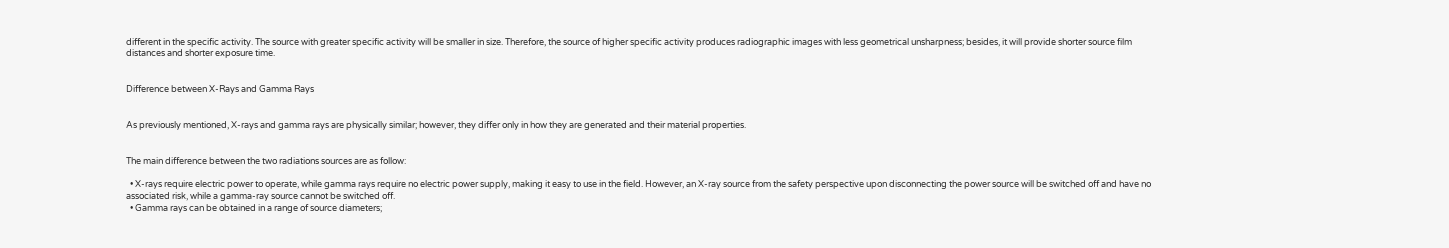different in the specific activity. The source with greater specific activity will be smaller in size. Therefore, the source of higher specific activity produces radiographic images with less geometrical unsharpness; besides, it will provide shorter source film distances and shorter exposure time.


Difference between X-Rays and Gamma Rays


As previously mentioned, X-rays and gamma rays are physically similar; however, they differ only in how they are generated and their material properties.


The main difference between the two radiations sources are as follow:

  • X-rays require electric power to operate, while gamma rays require no electric power supply, making it easy to use in the field. However, an X-ray source from the safety perspective upon disconnecting the power source will be switched off and have no associated risk, while a gamma-ray source cannot be switched off.
  • Gamma rays can be obtained in a range of source diameters;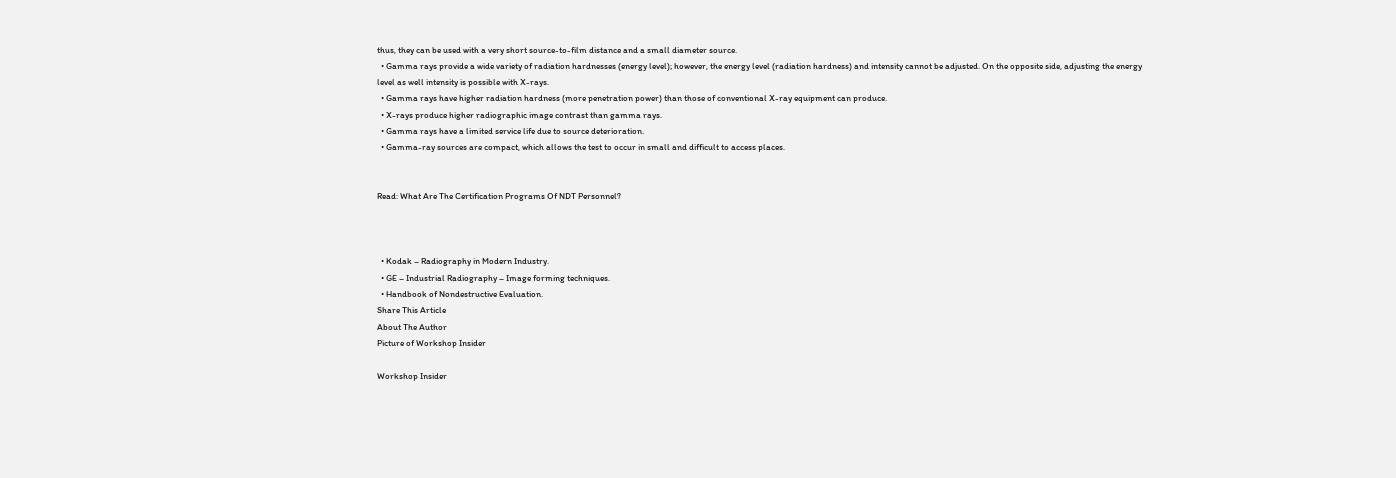thus, they can be used with a very short source-to-film distance and a small diameter source.
  • Gamma rays provide a wide variety of radiation hardnesses (energy level); however, the energy level (radiation hardness) and intensity cannot be adjusted. On the opposite side, adjusting the energy level as well intensity is possible with X-rays.
  • Gamma rays have higher radiation hardness (more penetration power) than those of conventional X-ray equipment can produce.
  • X-rays produce higher radiographic image contrast than gamma rays.
  • Gamma rays have a limited service life due to source deterioration.
  • Gamma-ray sources are compact, which allows the test to occur in small and difficult to access places.


Read: What Are The Certification Programs Of NDT Personnel?



  • Kodak – Radiography in Modern Industry.
  • GE – Industrial Radiography – Image forming techniques.
  • Handbook of Nondestructive Evaluation.
Share This Article
About The Author
Picture of Workshop Insider

Workshop Insider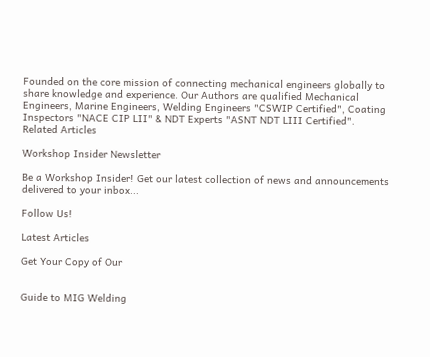Founded on the core mission of connecting mechanical engineers globally to share knowledge and experience. Our Authors are qualified Mechanical Engineers, Marine Engineers, Welding Engineers "CSWIP Certified", Coating Inspectors "NACE CIP LII" & NDT Experts "ASNT NDT LIII Certified".
Related Articles

Workshop Insider Newsletter

Be a Workshop Insider! Get our latest collection of news and announcements delivered to your inbox...

Follow Us!

Latest Articles

Get Your Copy of Our


Guide to MIG Welding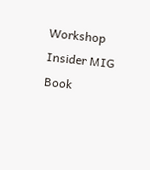Workshop Insider MIG Book